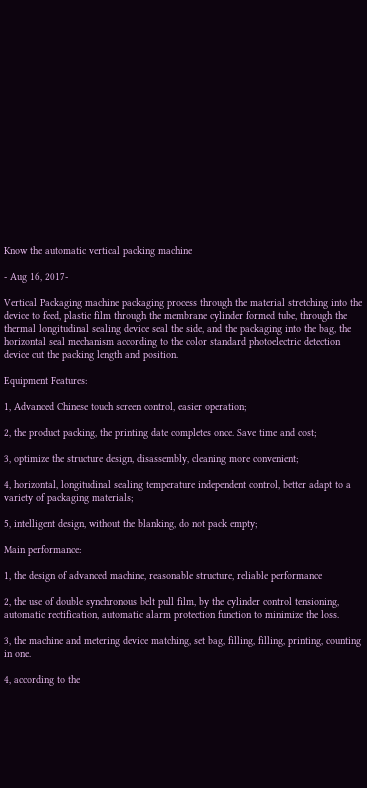Know the automatic vertical packing machine

- Aug 16, 2017-

Vertical Packaging machine packaging process through the material stretching into the device to feed, plastic film through the membrane cylinder formed tube, through the thermal longitudinal sealing device seal the side, and the packaging into the bag, the horizontal seal mechanism according to the color standard photoelectric detection device cut the packing length and position.

Equipment Features:

1, Advanced Chinese touch screen control, easier operation;

2, the product packing, the printing date completes once. Save time and cost;

3, optimize the structure design, disassembly, cleaning more convenient;

4, horizontal, longitudinal sealing temperature independent control, better adapt to a variety of packaging materials;

5, intelligent design, without the blanking, do not pack empty;

Main performance:

1, the design of advanced machine, reasonable structure, reliable performance

2, the use of double synchronous belt pull film, by the cylinder control tensioning, automatic rectification, automatic alarm protection function to minimize the loss.

3, the machine and metering device matching, set bag, filling, filling, printing, counting in one.

4, according to the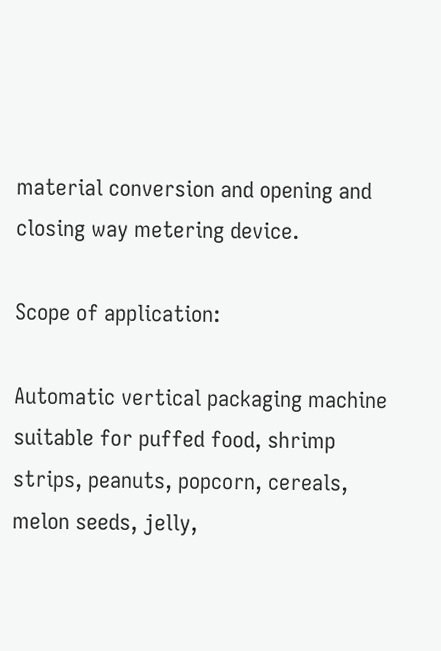material conversion and opening and closing way metering device.

Scope of application:

Automatic vertical packaging machine suitable for puffed food, shrimp strips, peanuts, popcorn, cereals, melon seeds, jelly,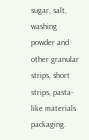sugar, salt, washing powder and other granular strips, short strips, pasta-like materials packaging.